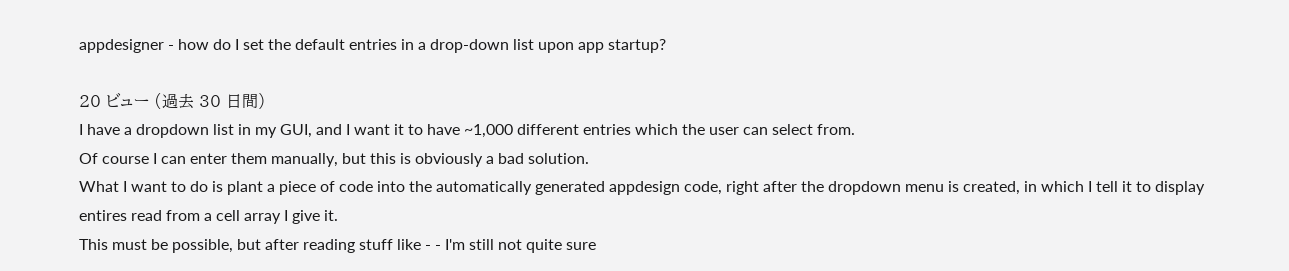appdesigner - how do I set the default entries in a drop-down list upon app startup?

20 ビュー (過去 30 日間)
I have a dropdown list in my GUI, and I want it to have ~1,000 different entries which the user can select from.
Of course I can enter them manually, but this is obviously a bad solution.
What I want to do is plant a piece of code into the automatically generated appdesign code, right after the dropdown menu is created, in which I tell it to display entires read from a cell array I give it.
This must be possible, but after reading stuff like - - I'm still not quite sure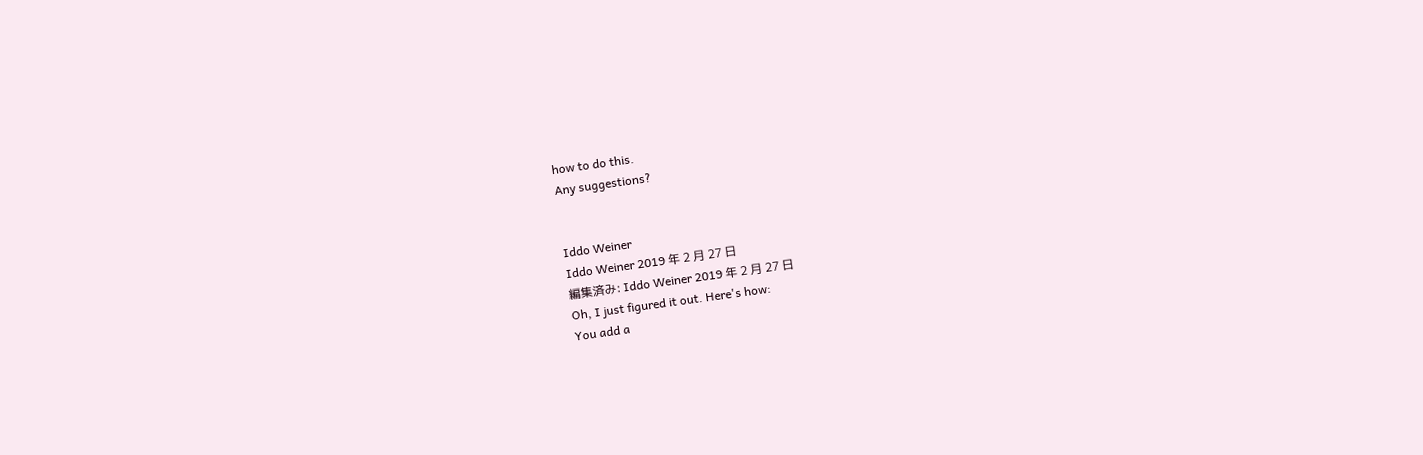how to do this.
Any suggestions?


Iddo Weiner
Iddo Weiner 2019 年 2 月 27 日
編集済み: Iddo Weiner 2019 年 2 月 27 日
Oh, I just figured it out. Here's how:
You add a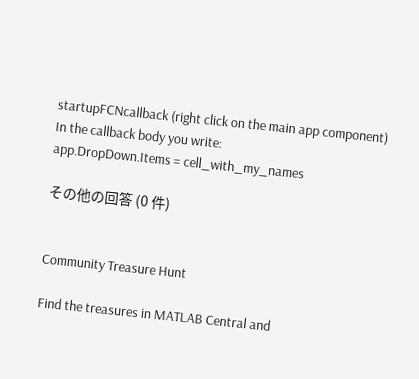startupFCNcallback (right click on the main app component)
In the callback body you write:
app.DropDown.Items = cell_with_my_names

その他の回答 (0 件)


Community Treasure Hunt

Find the treasures in MATLAB Central and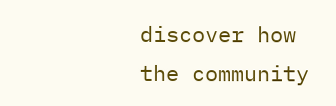discover how the community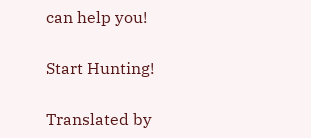can help you!

Start Hunting!

Translated by